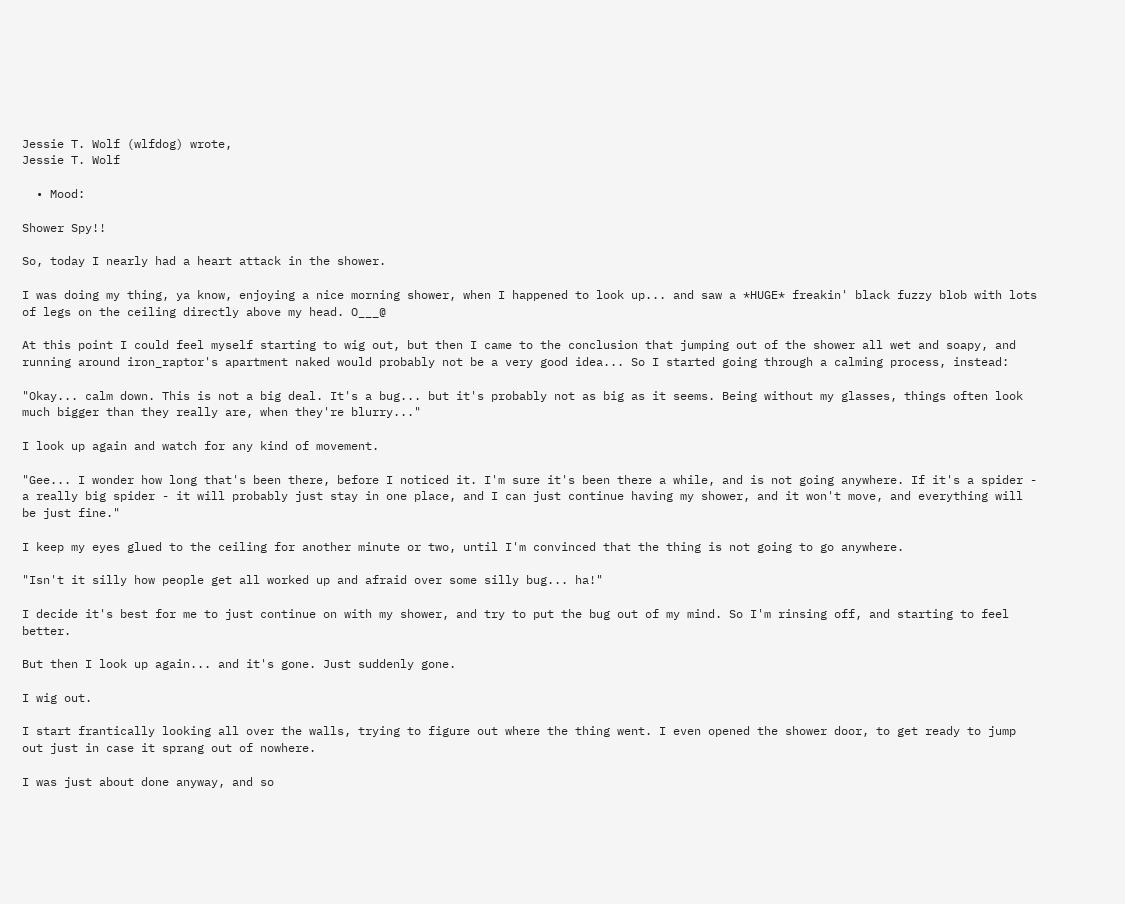Jessie T. Wolf (wlfdog) wrote,
Jessie T. Wolf

  • Mood:

Shower Spy!!

So, today I nearly had a heart attack in the shower.

I was doing my thing, ya know, enjoying a nice morning shower, when I happened to look up... and saw a *HUGE* freakin' black fuzzy blob with lots of legs on the ceiling directly above my head. O___@

At this point I could feel myself starting to wig out, but then I came to the conclusion that jumping out of the shower all wet and soapy, and running around iron_raptor's apartment naked would probably not be a very good idea... So I started going through a calming process, instead:

"Okay... calm down. This is not a big deal. It's a bug... but it's probably not as big as it seems. Being without my glasses, things often look much bigger than they really are, when they're blurry..."

I look up again and watch for any kind of movement.

"Gee... I wonder how long that's been there, before I noticed it. I'm sure it's been there a while, and is not going anywhere. If it's a spider - a really big spider - it will probably just stay in one place, and I can just continue having my shower, and it won't move, and everything will be just fine."

I keep my eyes glued to the ceiling for another minute or two, until I'm convinced that the thing is not going to go anywhere.

"Isn't it silly how people get all worked up and afraid over some silly bug... ha!"

I decide it's best for me to just continue on with my shower, and try to put the bug out of my mind. So I'm rinsing off, and starting to feel better.

But then I look up again... and it's gone. Just suddenly gone.

I wig out.

I start frantically looking all over the walls, trying to figure out where the thing went. I even opened the shower door, to get ready to jump out just in case it sprang out of nowhere.

I was just about done anyway, and so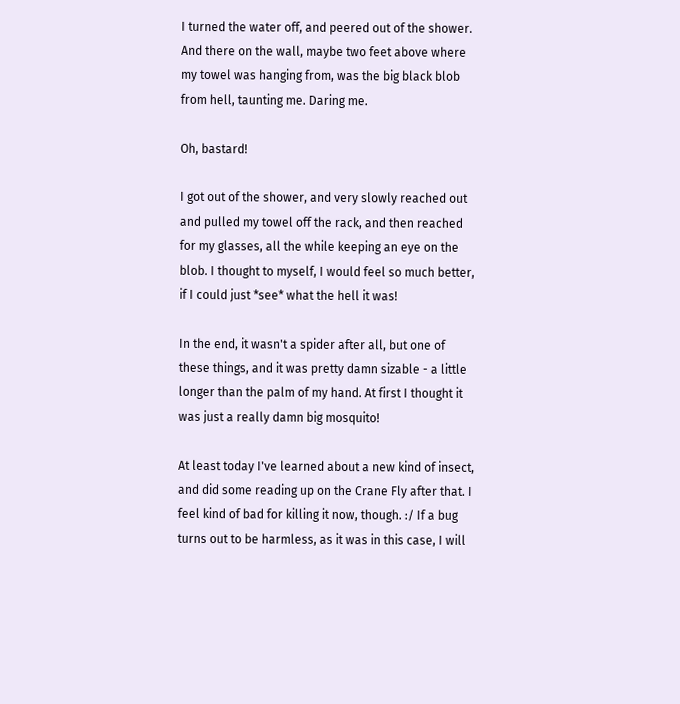I turned the water off, and peered out of the shower. And there on the wall, maybe two feet above where my towel was hanging from, was the big black blob from hell, taunting me. Daring me.

Oh, bastard!

I got out of the shower, and very slowly reached out and pulled my towel off the rack, and then reached for my glasses, all the while keeping an eye on the blob. I thought to myself, I would feel so much better, if I could just *see* what the hell it was!

In the end, it wasn't a spider after all, but one of these things, and it was pretty damn sizable - a little longer than the palm of my hand. At first I thought it was just a really damn big mosquito!

At least today I've learned about a new kind of insect, and did some reading up on the Crane Fly after that. I feel kind of bad for killing it now, though. :/ If a bug turns out to be harmless, as it was in this case, I will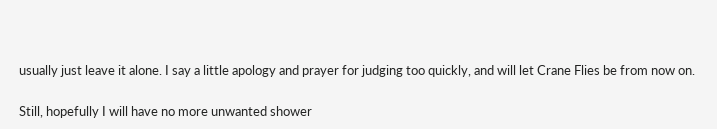usually just leave it alone. I say a little apology and prayer for judging too quickly, and will let Crane Flies be from now on.

Still, hopefully I will have no more unwanted shower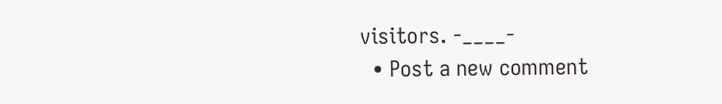visitors. -____-
  • Post a new comment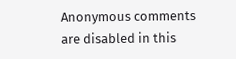Anonymous comments are disabled in this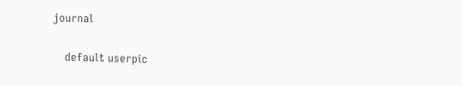journal

    default userpic